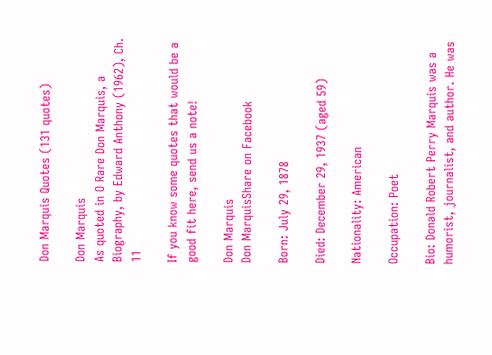Don Marquis Quotes (131 quotes)

Don Marquis
As quoted in O Rare Don Marquis, a Biography, by Edward Anthony (1962), Ch. 11

If you know some quotes that would be a good fit here, send us a note!

Don Marquis
Don MarquisShare on Facebook

Born: July 29, 1878

Died: December 29, 1937 (aged 59)

Nationality: American

Occupation: Poet

Bio: Donald Robert Perry Marquis was a humorist, journalist, and author. He was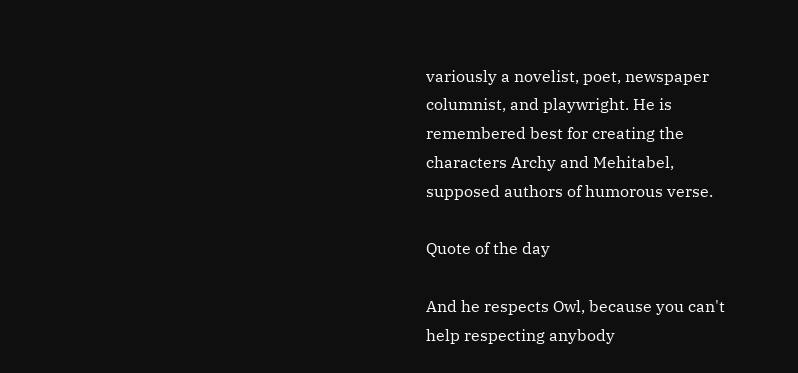variously a novelist, poet, newspaper columnist, and playwright. He is remembered best for creating the characters Archy and Mehitabel, supposed authors of humorous verse.

Quote of the day

And he respects Owl, because you can't help respecting anybody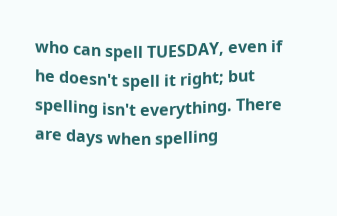who can spell TUESDAY, even if he doesn't spell it right; but spelling isn't everything. There are days when spelling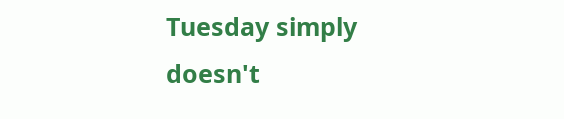Tuesday simply doesn't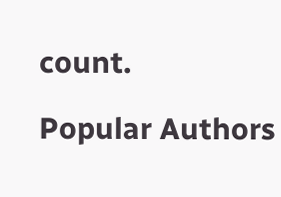count.

Popular Authors